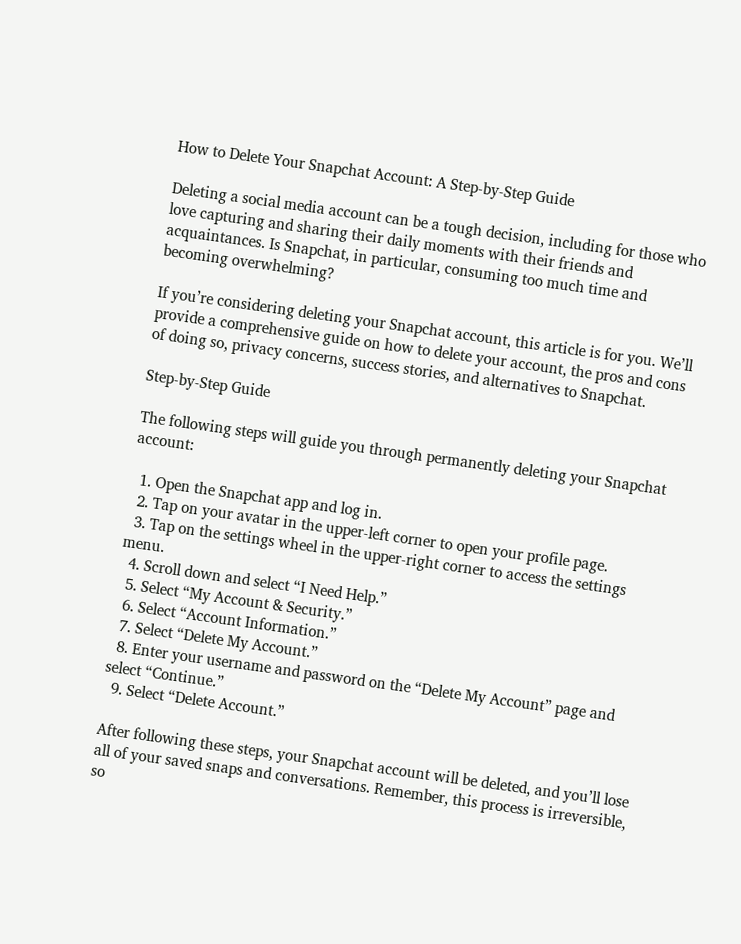How to Delete Your Snapchat Account: A Step-by-Step Guide

Deleting a social media account can be a tough decision, including for those who love capturing and sharing their daily moments with their friends and acquaintances. Is Snapchat, in particular, consuming too much time and becoming overwhelming?

If you’re considering deleting your Snapchat account, this article is for you. We’ll provide a comprehensive guide on how to delete your account, the pros and cons of doing so, privacy concerns, success stories, and alternatives to Snapchat.

Step-by-Step Guide

The following steps will guide you through permanently deleting your Snapchat account:

  1. Open the Snapchat app and log in.
  2. Tap on your avatar in the upper-left corner to open your profile page.
  3. Tap on the settings wheel in the upper-right corner to access the settings menu.
  4. Scroll down and select “I Need Help.”
  5. Select “My Account & Security.”
  6. Select “Account Information.”
  7. Select “Delete My Account.”
  8. Enter your username and password on the “Delete My Account” page and select “Continue.”
  9. Select “Delete Account.”

After following these steps, your Snapchat account will be deleted, and you’ll lose all of your saved snaps and conversations. Remember, this process is irreversible, so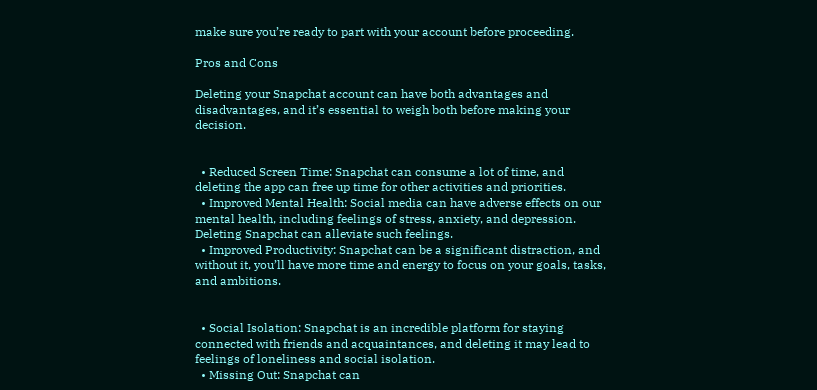make sure you’re ready to part with your account before proceeding.

Pros and Cons

Deleting your Snapchat account can have both advantages and disadvantages, and it’s essential to weigh both before making your decision.


  • Reduced Screen Time: Snapchat can consume a lot of time, and deleting the app can free up time for other activities and priorities.
  • Improved Mental Health: Social media can have adverse effects on our mental health, including feelings of stress, anxiety, and depression. Deleting Snapchat can alleviate such feelings.
  • Improved Productivity: Snapchat can be a significant distraction, and without it, you’ll have more time and energy to focus on your goals, tasks, and ambitions.


  • Social Isolation: Snapchat is an incredible platform for staying connected with friends and acquaintances, and deleting it may lead to feelings of loneliness and social isolation.
  • Missing Out: Snapchat can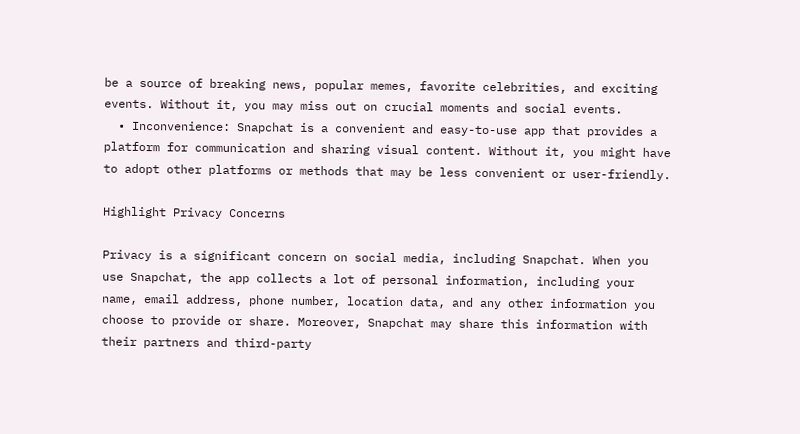be a source of breaking news, popular memes, favorite celebrities, and exciting events. Without it, you may miss out on crucial moments and social events.
  • Inconvenience: Snapchat is a convenient and easy-to-use app that provides a platform for communication and sharing visual content. Without it, you might have to adopt other platforms or methods that may be less convenient or user-friendly.

Highlight Privacy Concerns

Privacy is a significant concern on social media, including Snapchat. When you use Snapchat, the app collects a lot of personal information, including your name, email address, phone number, location data, and any other information you choose to provide or share. Moreover, Snapchat may share this information with their partners and third-party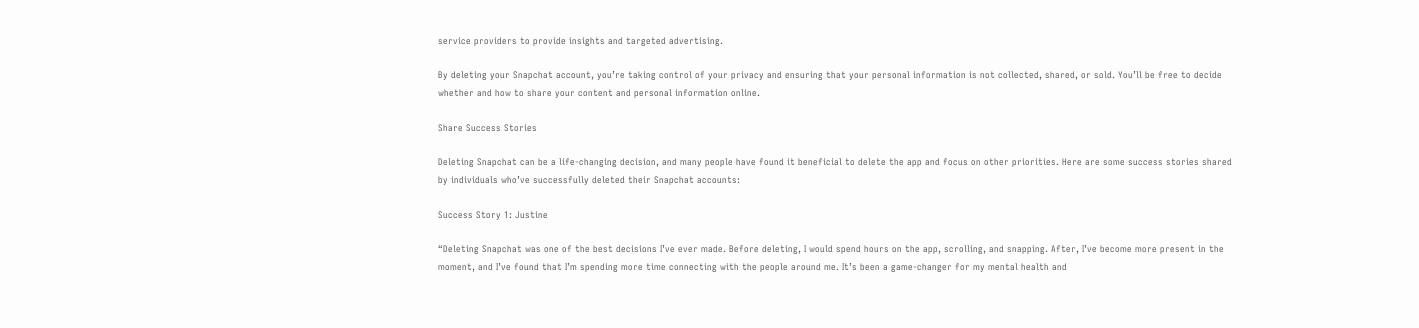service providers to provide insights and targeted advertising.

By deleting your Snapchat account, you’re taking control of your privacy and ensuring that your personal information is not collected, shared, or sold. You’ll be free to decide whether and how to share your content and personal information online.

Share Success Stories

Deleting Snapchat can be a life-changing decision, and many people have found it beneficial to delete the app and focus on other priorities. Here are some success stories shared by individuals who’ve successfully deleted their Snapchat accounts:

Success Story 1: Justine

“Deleting Snapchat was one of the best decisions I’ve ever made. Before deleting, I would spend hours on the app, scrolling, and snapping. After, I’ve become more present in the moment, and I’ve found that I’m spending more time connecting with the people around me. It’s been a game-changer for my mental health and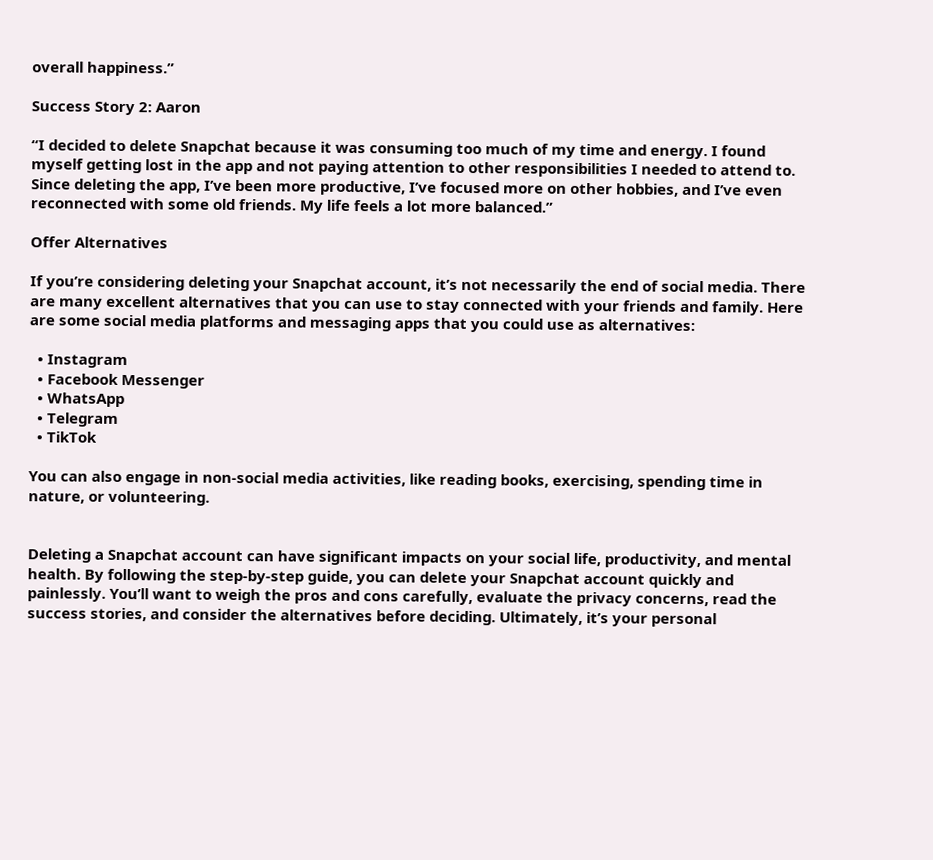overall happiness.”

Success Story 2: Aaron

“I decided to delete Snapchat because it was consuming too much of my time and energy. I found myself getting lost in the app and not paying attention to other responsibilities I needed to attend to. Since deleting the app, I’ve been more productive, I’ve focused more on other hobbies, and I’ve even reconnected with some old friends. My life feels a lot more balanced.”

Offer Alternatives

If you’re considering deleting your Snapchat account, it’s not necessarily the end of social media. There are many excellent alternatives that you can use to stay connected with your friends and family. Here are some social media platforms and messaging apps that you could use as alternatives:

  • Instagram
  • Facebook Messenger
  • WhatsApp
  • Telegram
  • TikTok

You can also engage in non-social media activities, like reading books, exercising, spending time in nature, or volunteering.


Deleting a Snapchat account can have significant impacts on your social life, productivity, and mental health. By following the step-by-step guide, you can delete your Snapchat account quickly and painlessly. You’ll want to weigh the pros and cons carefully, evaluate the privacy concerns, read the success stories, and consider the alternatives before deciding. Ultimately, it’s your personal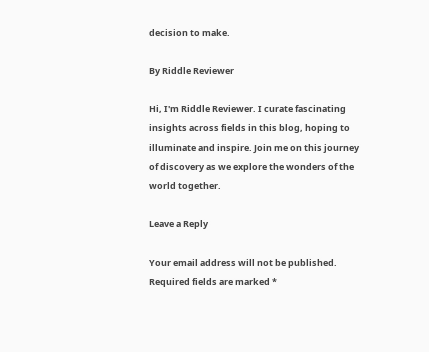decision to make.

By Riddle Reviewer

Hi, I'm Riddle Reviewer. I curate fascinating insights across fields in this blog, hoping to illuminate and inspire. Join me on this journey of discovery as we explore the wonders of the world together.

Leave a Reply

Your email address will not be published. Required fields are marked *